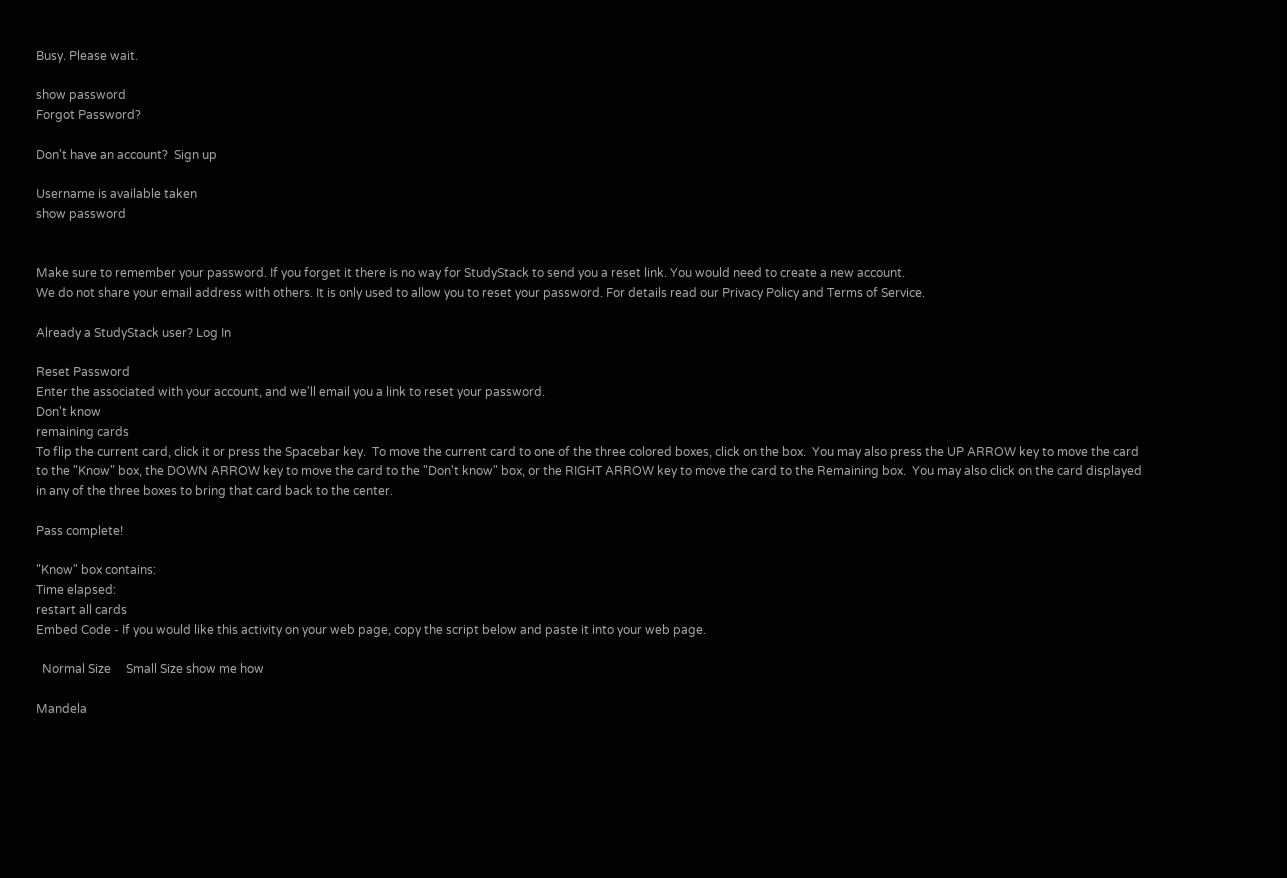Busy. Please wait.

show password
Forgot Password?

Don't have an account?  Sign up

Username is available taken
show password


Make sure to remember your password. If you forget it there is no way for StudyStack to send you a reset link. You would need to create a new account.
We do not share your email address with others. It is only used to allow you to reset your password. For details read our Privacy Policy and Terms of Service.

Already a StudyStack user? Log In

Reset Password
Enter the associated with your account, and we'll email you a link to reset your password.
Don't know
remaining cards
To flip the current card, click it or press the Spacebar key.  To move the current card to one of the three colored boxes, click on the box.  You may also press the UP ARROW key to move the card to the "Know" box, the DOWN ARROW key to move the card to the "Don't know" box, or the RIGHT ARROW key to move the card to the Remaining box.  You may also click on the card displayed in any of the three boxes to bring that card back to the center.

Pass complete!

"Know" box contains:
Time elapsed:
restart all cards
Embed Code - If you would like this activity on your web page, copy the script below and paste it into your web page.

  Normal Size     Small Size show me how

Mandela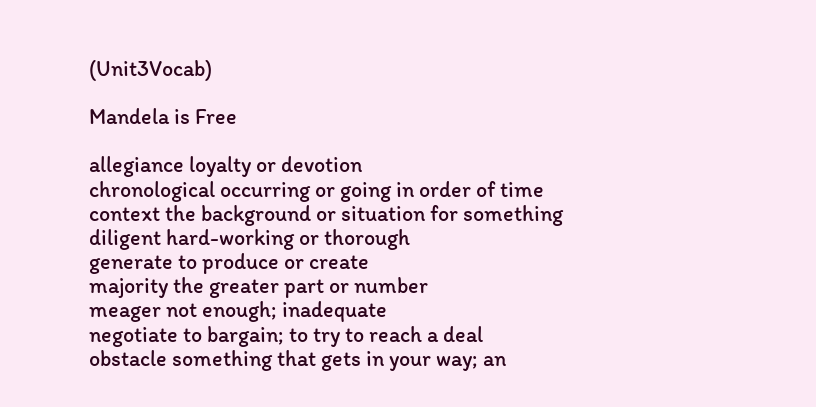(Unit3Vocab)

Mandela is Free

allegiance loyalty or devotion
chronological occurring or going in order of time
context the background or situation for something
diligent hard-working or thorough
generate to produce or create
majority the greater part or number
meager not enough; inadequate
negotiate to bargain; to try to reach a deal
obstacle something that gets in your way; an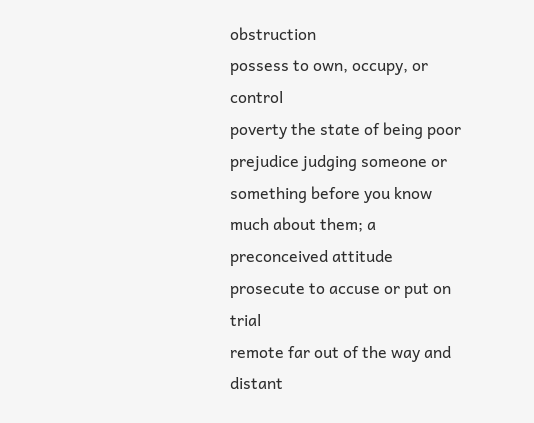obstruction
possess to own, occupy, or control
poverty the state of being poor
prejudice judging someone or something before you know much about them; a preconceived attitude
prosecute to accuse or put on trial
remote far out of the way and distant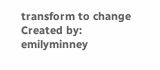transform to change
Created by: emilyminney